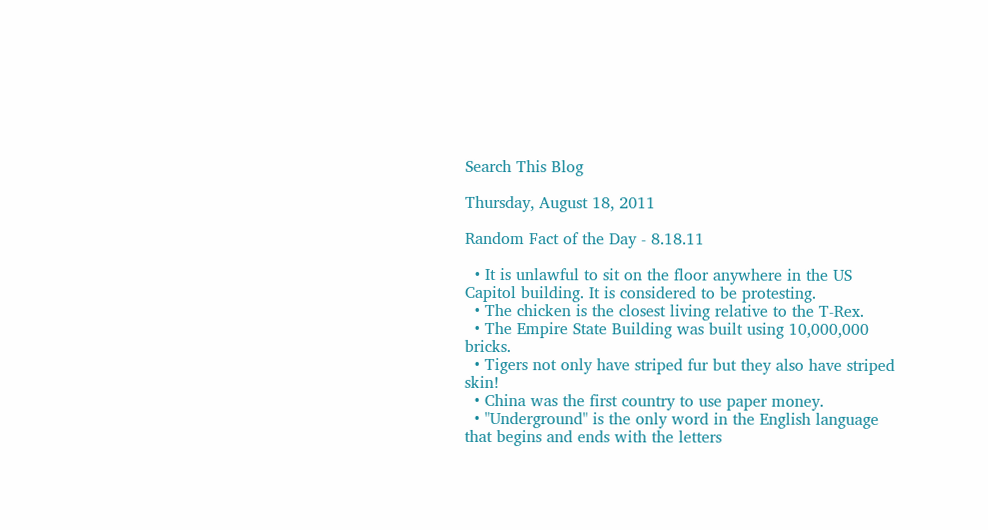Search This Blog

Thursday, August 18, 2011

Random Fact of the Day - 8.18.11

  • It is unlawful to sit on the floor anywhere in the US Capitol building. It is considered to be protesting.
  • The chicken is the closest living relative to the T-Rex.
  • The Empire State Building was built using 10,000,000 bricks.
  • Tigers not only have striped fur but they also have striped skin!
  • China was the first country to use paper money.
  • "Underground" is the only word in the English language that begins and ends with the letters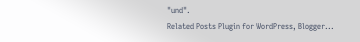"und".
Related Posts Plugin for WordPress, Blogger...